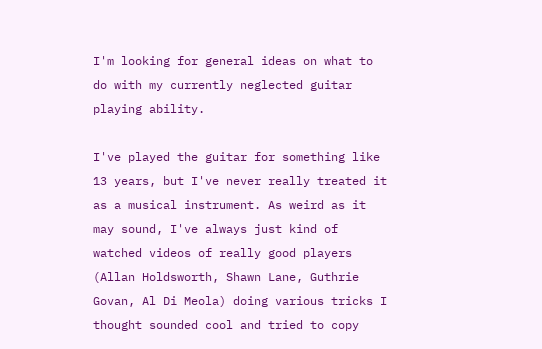I'm looking for general ideas on what to do with my currently neglected guitar playing ability.

I've played the guitar for something like 13 years, but I've never really treated it as a musical instrument. As weird as it may sound, I've always just kind of watched videos of really good players (Allan Holdsworth, Shawn Lane, Guthrie Govan, Al Di Meola) doing various tricks I thought sounded cool and tried to copy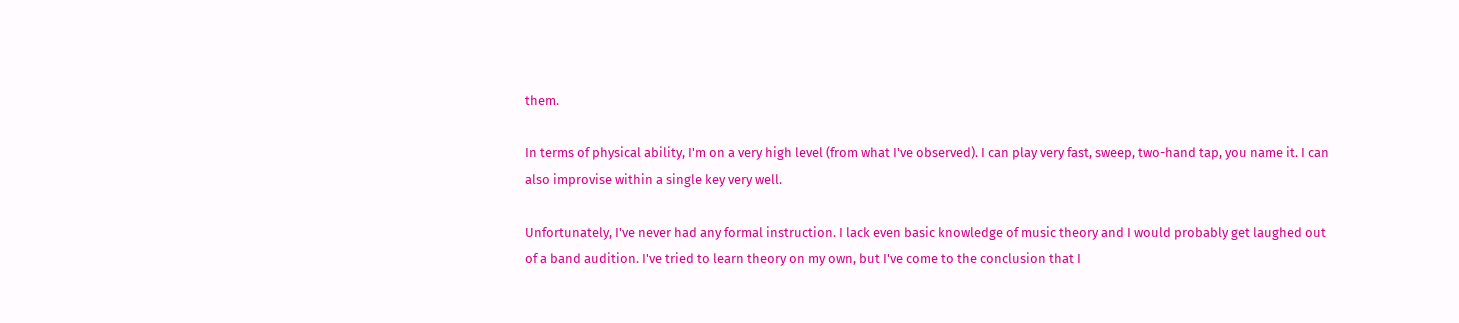them.

In terms of physical ability, I'm on a very high level (from what I've observed). I can play very fast, sweep, two-hand tap, you name it. I can also improvise within a single key very well.

Unfortunately, I've never had any formal instruction. I lack even basic knowledge of music theory and I would probably get laughed out of a band audition. I've tried to learn theory on my own, but I've come to the conclusion that I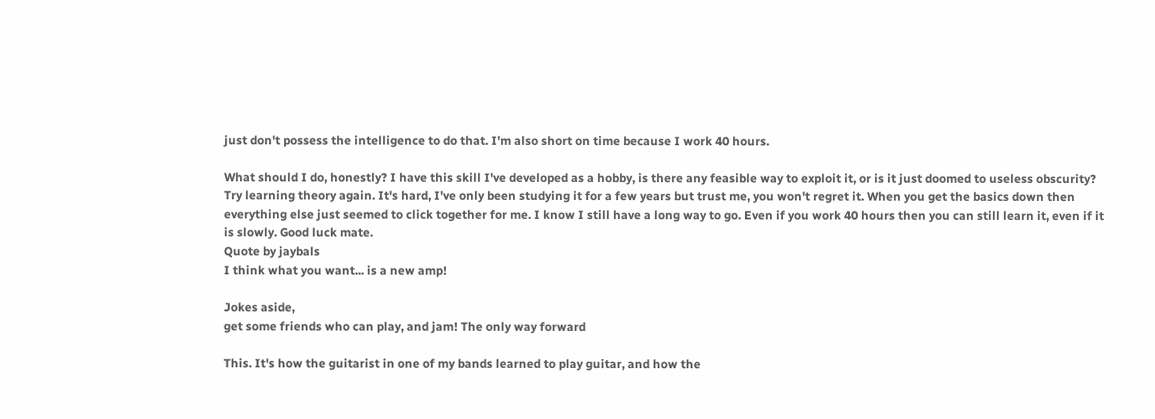just don't possess the intelligence to do that. I'm also short on time because I work 40 hours.

What should I do, honestly? I have this skill I've developed as a hobby, is there any feasible way to exploit it, or is it just doomed to useless obscurity?
Try learning theory again. It's hard, I've only been studying it for a few years but trust me, you won't regret it. When you get the basics down then everything else just seemed to click together for me. I know I still have a long way to go. Even if you work 40 hours then you can still learn it, even if it is slowly. Good luck mate.
Quote by jaybals
I think what you want... is a new amp!

Jokes aside,
get some friends who can play, and jam! The only way forward

This. It's how the guitarist in one of my bands learned to play guitar, and how the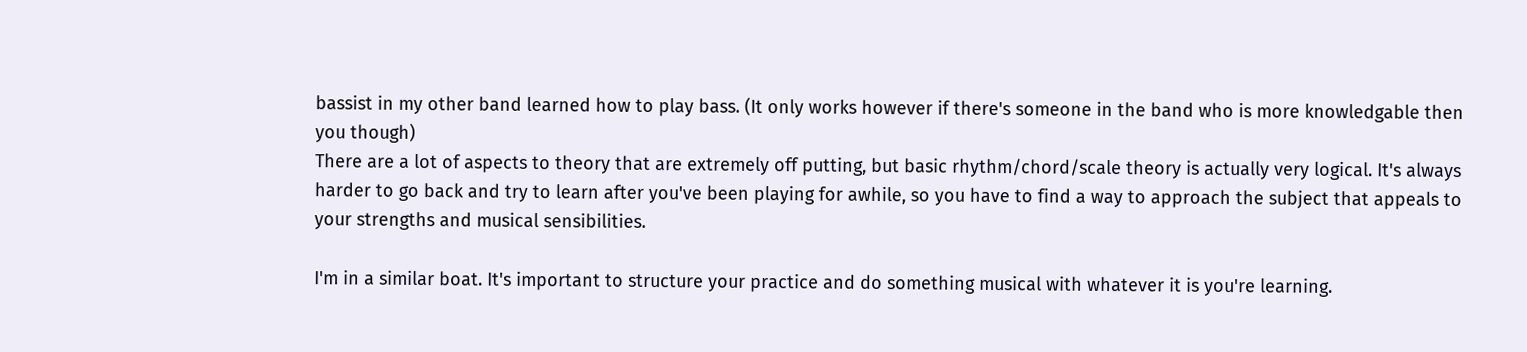bassist in my other band learned how to play bass. (It only works however if there's someone in the band who is more knowledgable then you though)
There are a lot of aspects to theory that are extremely off putting, but basic rhythm/chord/scale theory is actually very logical. It's always harder to go back and try to learn after you've been playing for awhile, so you have to find a way to approach the subject that appeals to your strengths and musical sensibilities.

I'm in a similar boat. It's important to structure your practice and do something musical with whatever it is you're learning.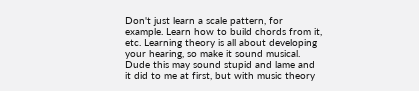Don't just learn a scale pattern, for example. Learn how to build chords from it, etc. Learning theory is all about developing your hearing, so make it sound musical.
Dude this may sound stupid and lame and it did to me at first, but with music theory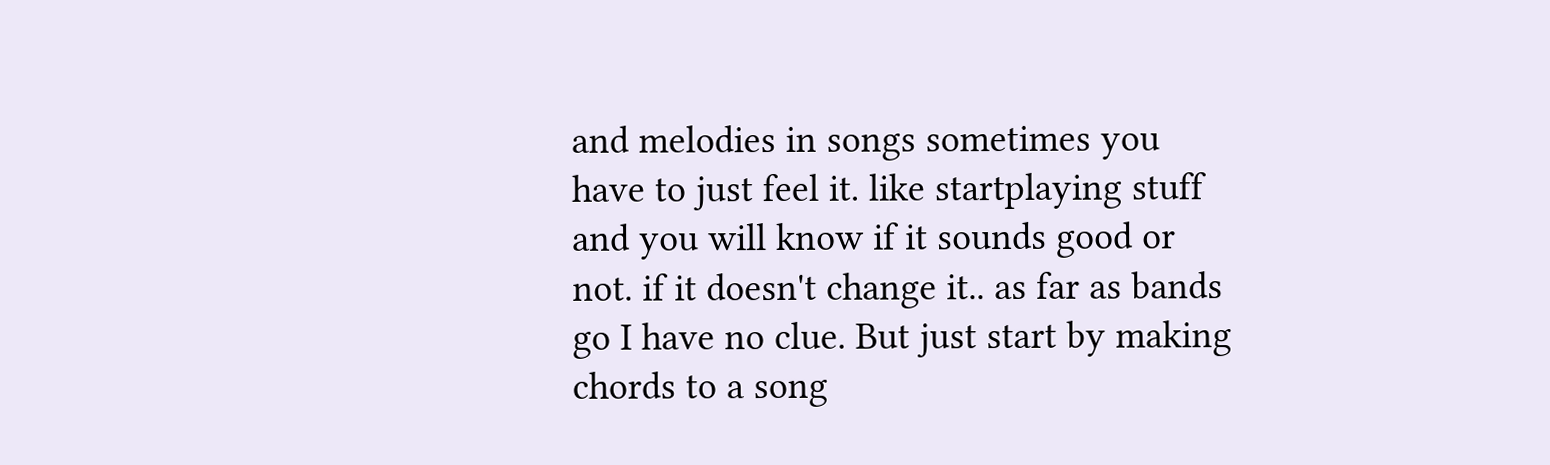and melodies in songs sometimes you have to just feel it. like startplaying stuff and you will know if it sounds good or not. if it doesn't change it.. as far as bands go I have no clue. But just start by making chords to a song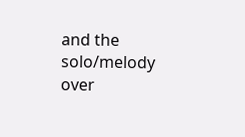and the solo/melody over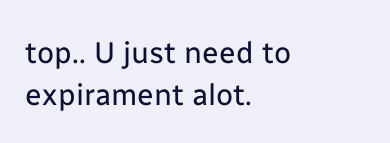top.. U just need to expirament alot.